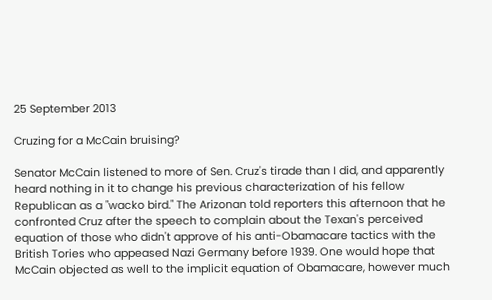25 September 2013

Cruzing for a McCain bruising?

Senator McCain listened to more of Sen. Cruz's tirade than I did, and apparently heard nothing in it to change his previous characterization of his fellow Republican as a "wacko bird." The Arizonan told reporters this afternoon that he confronted Cruz after the speech to complain about the Texan's perceived equation of those who didn't approve of his anti-Obamacare tactics with the British Tories who appeased Nazi Germany before 1939. One would hope that McCain objected as well to the implicit equation of Obamacare, however much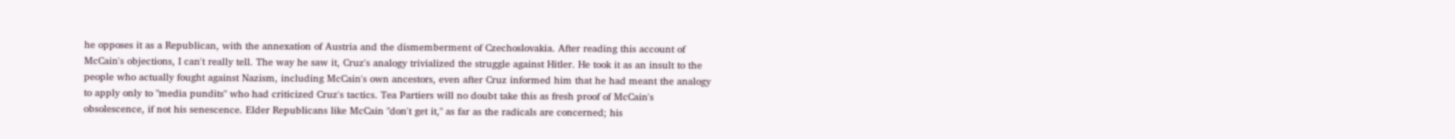he opposes it as a Republican, with the annexation of Austria and the dismemberment of Czechoslovakia. After reading this account of McCain's objections, I can't really tell. The way he saw it, Cruz's analogy trivialized the struggle against Hitler. He took it as an insult to the people who actually fought against Nazism, including McCain's own ancestors, even after Cruz informed him that he had meant the analogy to apply only to "media pundits" who had criticized Cruz's tactics. Tea Partiers will no doubt take this as fresh proof of McCain's obsolescence, if not his senescence. Elder Republicans like McCain "don't get it," as far as the radicals are concerned; his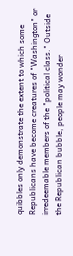quibbles only demonstrate the extent to which some Republicans have become creatures of "Washington" or irredeemable members of the "political class." Outside the Republican bubble, people may wonder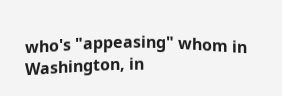who's "appeasing" whom in Washington, in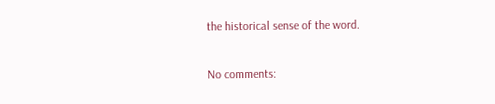the historical sense of the word.

No comments: